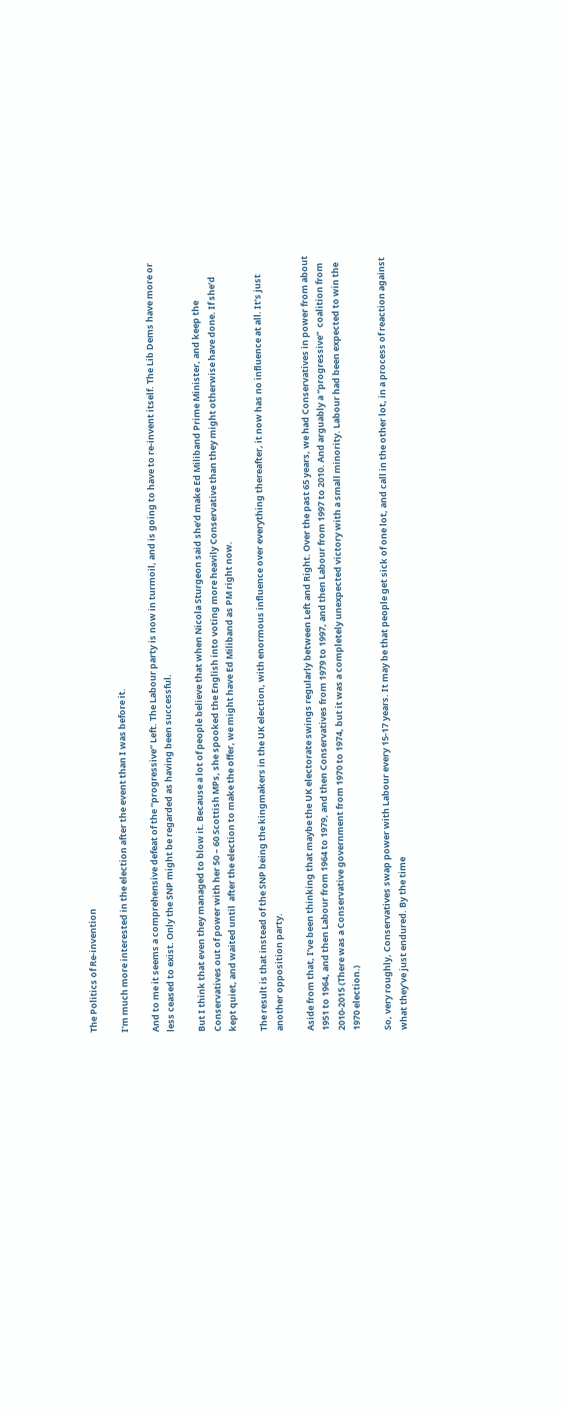The Politics of Re-invention

I’m much more interested in the election after the event than I was before it.

And to me it seems a comprehensive defeat of the “progressive” Left. The Labour party is now in turmoil, and is going to have to re-invent itself. The Lib Dems have more or less ceased to exist. Only the SNP might be regarded as having been successful.

But I think that even they managed to blow it. Because a lot of people believe that when Nicola Sturgeon said she’d make Ed Miliband Prime Minister, and keep the Conservatives out of power with her 50 – 60 Scottish MPs, she spooked the English into voting more heavily Conservative than they might otherwise have done. If she’d kept quiet, and waited until  after the election to make the offer, we might have Ed Miliband as PM right now.

The result is that instead of the SNP being the kingmakers in the UK election, with enormous influence over everything thereafter, it now has no influence at all. It’s just another opposition party.

Aside from that, I’ve been thinking that maybe the UK electorate swings regularly between Left and Right. Over the past 65 years, we had Conservatives in power from about 1951 to 1964, and then Labour from 1964 to 1979, and then Conservatives from 1979 to 1997, and then Labour from 1997 to 2010. And arguably a “progressive”  coalition from 2010-2015 (There was a Conservative government from 1970 to 1974, but it was a completely unexpected victory with a small minority. Labour had been expected to win the 1970 election.)

So, very roughly, Conservatives swap power with Labour every 15-17 years. It may be that people get sick of one lot, and call in the other lot, in a process of reaction against what they’ve just endured. By the time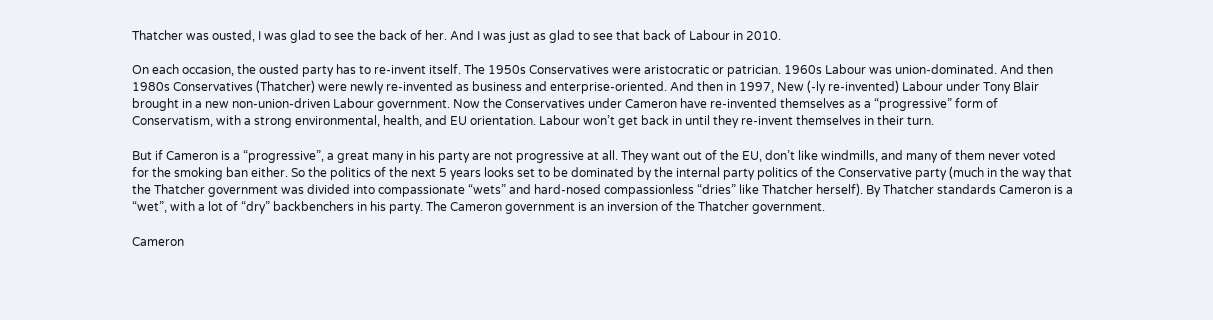Thatcher was ousted, I was glad to see the back of her. And I was just as glad to see that back of Labour in 2010.

On each occasion, the ousted party has to re-invent itself. The 1950s Conservatives were aristocratic or patrician. 1960s Labour was union-dominated. And then 1980s Conservatives (Thatcher) were newly re-invented as business and enterprise-oriented. And then in 1997, New (-ly re-invented) Labour under Tony Blair brought in a new non-union-driven Labour government. Now the Conservatives under Cameron have re-invented themselves as a “progressive” form of Conservatism, with a strong environmental, health, and EU orientation. Labour won’t get back in until they re-invent themselves in their turn.

But if Cameron is a “progressive”, a great many in his party are not progressive at all. They want out of the EU, don’t like windmills, and many of them never voted for the smoking ban either. So the politics of the next 5 years looks set to be dominated by the internal party politics of the Conservative party (much in the way that the Thatcher government was divided into compassionate “wets” and hard-nosed compassionless “dries” like Thatcher herself). By Thatcher standards Cameron is a “wet”, with a lot of “dry” backbenchers in his party. The Cameron government is an inversion of the Thatcher government.

Cameron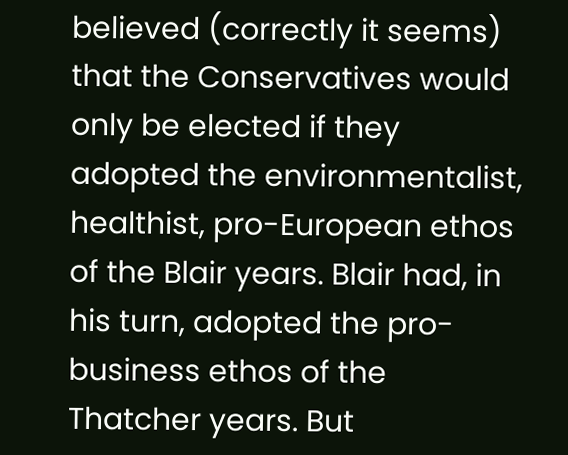believed (correctly it seems) that the Conservatives would only be elected if they adopted the environmentalist, healthist, pro-European ethos of the Blair years. Blair had, in his turn, adopted the pro-business ethos of the Thatcher years. But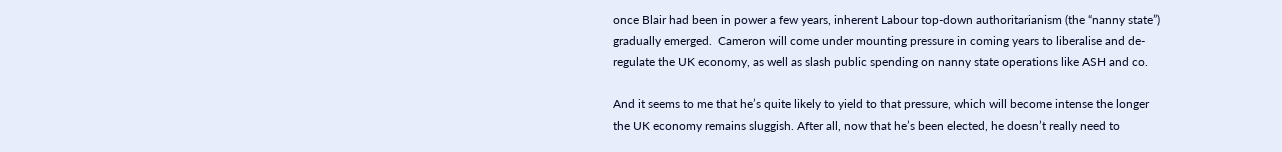once Blair had been in power a few years, inherent Labour top-down authoritarianism (the “nanny state”) gradually emerged.  Cameron will come under mounting pressure in coming years to liberalise and de-regulate the UK economy, as well as slash public spending on nanny state operations like ASH and co.

And it seems to me that he’s quite likely to yield to that pressure, which will become intense the longer the UK economy remains sluggish. After all, now that he’s been elected, he doesn’t really need to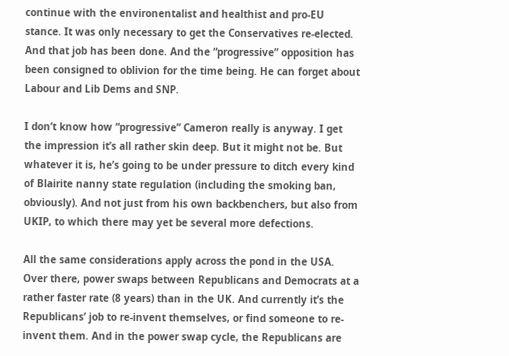continue with the environentalist and healthist and pro-EU stance. It was only necessary to get the Conservatives re-elected. And that job has been done. And the “progressive” opposition has been consigned to oblivion for the time being. He can forget about Labour and Lib Dems and SNP.

I don’t know how “progressive” Cameron really is anyway. I get the impression it’s all rather skin deep. But it might not be. But whatever it is, he’s going to be under pressure to ditch every kind of Blairite nanny state regulation (including the smoking ban, obviously). And not just from his own backbenchers, but also from UKIP, to which there may yet be several more defections.

All the same considerations apply across the pond in the USA. Over there, power swaps between Republicans and Democrats at a rather faster rate (8 years) than in the UK. And currently it’s the Republicans’ job to re-invent themselves, or find someone to re-invent them. And in the power swap cycle, the Republicans are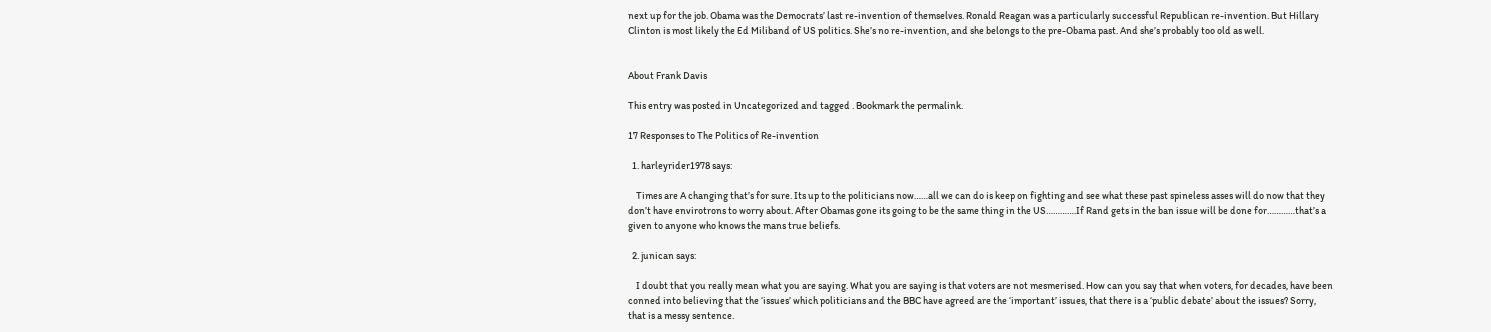next up for the job. Obama was the Democrats’ last re-invention of themselves. Ronald Reagan was a particularly successful Republican re-invention. But Hillary Clinton is most likely the Ed Miliband of US politics. She’s no re-invention, and she belongs to the pre-Obama past. And she’s probably too old as well.


About Frank Davis

This entry was posted in Uncategorized and tagged . Bookmark the permalink.

17 Responses to The Politics of Re-invention

  1. harleyrider1978 says:

    Times are A changing that’s for sure. Its up to the politicians now……all we can do is keep on fighting and see what these past spineless asses will do now that they don’t have envirotrons to worry about. After Obamas gone its going to be the same thing in the US………….If Rand gets in the ban issue will be done for…………that’s a given to anyone who knows the mans true beliefs.

  2. junican says:

    I doubt that you really mean what you are saying. What you are saying is that voters are not mesmerised. How can you say that when voters, for decades, have been conned into believing that the ‘issues’ which politicians and the BBC have agreed are the ‘important’ issues, that there is a ‘public debate’ about the issues? Sorry, that is a messy sentence.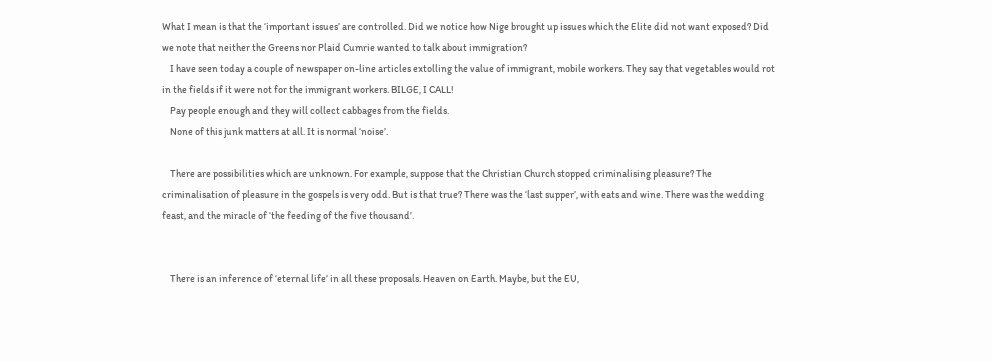What I mean is that the ‘important issues’ are controlled. Did we notice how Nige brought up issues which the Elite did not want exposed? Did we note that neither the Greens nor Plaid Cumrie wanted to talk about immigration?
    I have seen today a couple of newspaper on-line articles extolling the value of immigrant, mobile workers. They say that vegetables would rot in the fields if it were not for the immigrant workers. BILGE, I CALL!
    Pay people enough and they will collect cabbages from the fields.
    None of this junk matters at all. It is normal ‘noise’.

    There are possibilities which are unknown. For example, suppose that the Christian Church stopped criminalising pleasure? The criminalisation of pleasure in the gospels is very odd. But is that true? There was the ‘last supper’, with eats and wine. There was the wedding feast, and the miracle of ‘the feeding of the five thousand’.


    There is an inference of ‘eternal life’ in all these proposals. Heaven on Earth. Maybe, but the EU,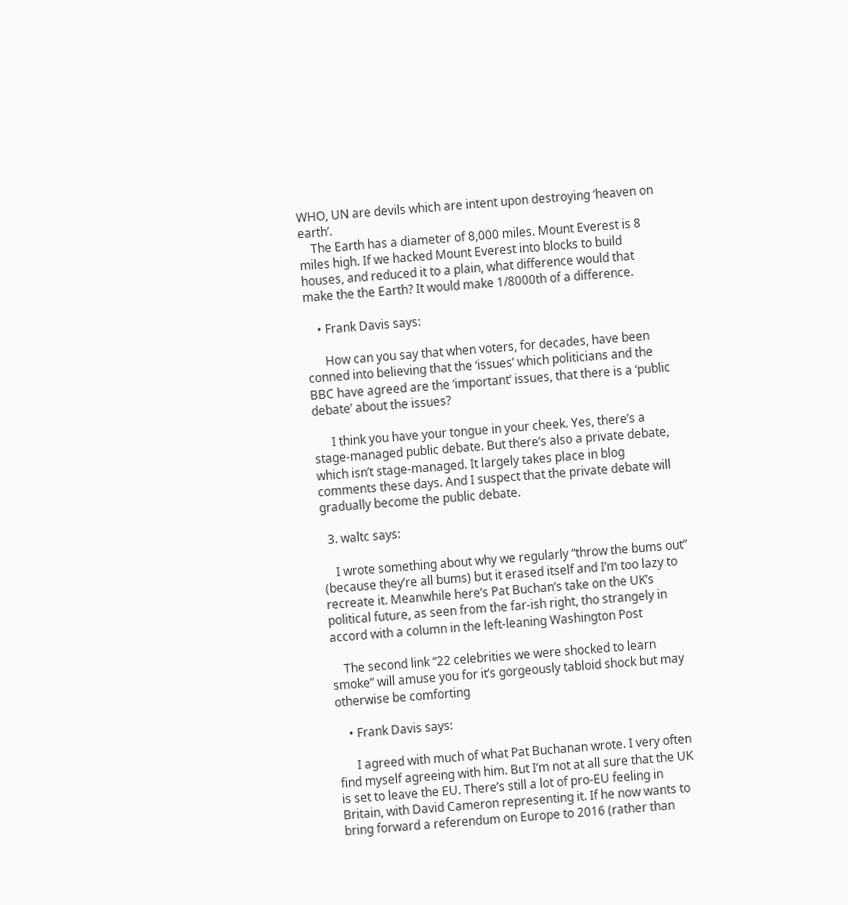WHO, UN are devils which are intent upon destroying ‘heaven on earth’.
    The Earth has a diameter of 8,000 miles. Mount Everest is 8 miles high. If we hacked Mount Everest into blocks to build houses, and reduced it to a plain, what difference would that make the the Earth? It would make 1/8000th of a difference.

    • Frank Davis says:

      How can you say that when voters, for decades, have been conned into believing that the ‘issues’ which politicians and the BBC have agreed are the ‘important’ issues, that there is a ‘public debate’ about the issues?

      I think you have your tongue in your cheek. Yes, there’s a stage-managed public debate. But there’s also a private debate, which isn’t stage-managed. It largely takes place in blog comments these days. And I suspect that the private debate will gradually become the public debate.

  3. waltc says:

    I wrote something about why we regularly “throw the bums out” (because they’re all bums) but it erased itself and I’m too lazy to recreate it. Meanwhile here’s Pat Buchan’s take on the UK’s political future, as seen from the far-ish right, tho strangely in accord with a column in the left-leaning Washington Post

    The second link “22 celebrities we were shocked to learn smoke” will amuse you for it’s gorgeously tabloid shock but may otherwise be comforting

    • Frank Davis says:

      I agreed with much of what Pat Buchanan wrote. I very often find myself agreeing with him. But I’m not at all sure that the UK is set to leave the EU. There’s still a lot of pro-EU feeling in Britain, with David Cameron representing it. If he now wants to bring forward a referendum on Europe to 2016 (rather than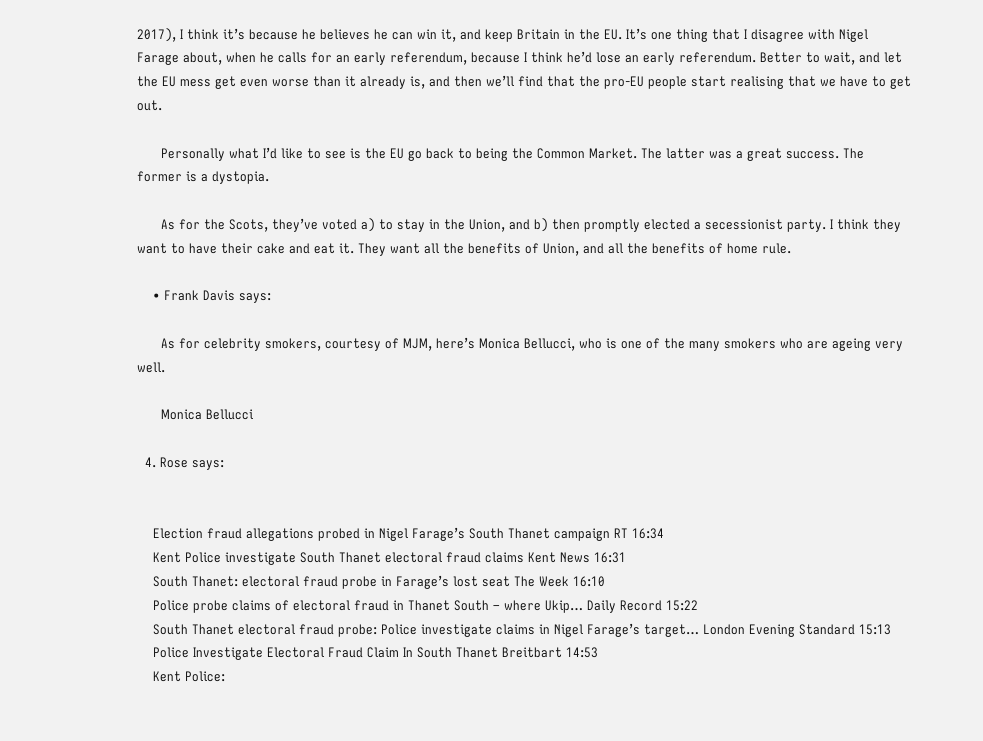2017), I think it’s because he believes he can win it, and keep Britain in the EU. It’s one thing that I disagree with Nigel Farage about, when he calls for an early referendum, because I think he’d lose an early referendum. Better to wait, and let the EU mess get even worse than it already is, and then we’ll find that the pro-EU people start realising that we have to get out.

      Personally what I’d like to see is the EU go back to being the Common Market. The latter was a great success. The former is a dystopia.

      As for the Scots, they’ve voted a) to stay in the Union, and b) then promptly elected a secessionist party. I think they want to have their cake and eat it. They want all the benefits of Union, and all the benefits of home rule.

    • Frank Davis says:

      As for celebrity smokers, courtesy of MJM, here’s Monica Bellucci, who is one of the many smokers who are ageing very well.

      Monica Bellucci

  4. Rose says:


    Election fraud allegations probed in Nigel Farage’s South Thanet campaign RT 16:34
    Kent Police investigate South Thanet electoral fraud claims Kent News 16:31
    South Thanet: electoral fraud probe in Farage’s lost seat The Week 16:10
    Police probe claims of electoral fraud in Thanet South – where Ukip… Daily Record 15:22
    South Thanet electoral fraud probe: Police investigate claims in Nigel Farage’s target… London Evening Standard 15:13
    Police Investigate Electoral Fraud Claim In South Thanet Breitbart 14:53
    Kent Police: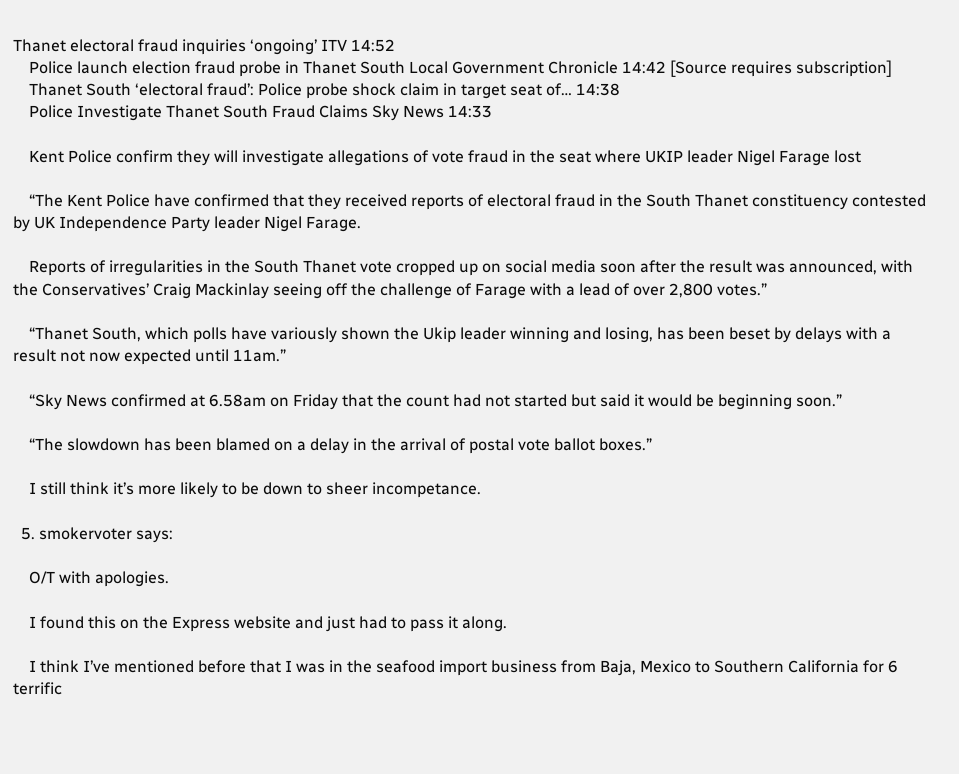Thanet electoral fraud inquiries ‘ongoing’ ITV 14:52
    Police launch election fraud probe in Thanet South Local Government Chronicle 14:42 [Source requires subscription]
    Thanet South ‘electoral fraud’: Police probe shock claim in target seat of… 14:38
    Police Investigate Thanet South Fraud Claims Sky News 14:33

    Kent Police confirm they will investigate allegations of vote fraud in the seat where UKIP leader Nigel Farage lost

    “The Kent Police have confirmed that they received reports of electoral fraud in the South Thanet constituency contested by UK Independence Party leader Nigel Farage.

    Reports of irregularities in the South Thanet vote cropped up on social media soon after the result was announced, with the Conservatives’ Craig Mackinlay seeing off the challenge of Farage with a lead of over 2,800 votes.”

    “Thanet South, which polls have variously shown the Ukip leader winning and losing, has been beset by delays with a result not now expected until 11am.”

    “Sky News confirmed at 6.58am on Friday that the count had not started but said it would be beginning soon.”

    “The slowdown has been blamed on a delay in the arrival of postal vote ballot boxes.”

    I still think it’s more likely to be down to sheer incompetance.

  5. smokervoter says:

    O/T with apologies.

    I found this on the Express website and just had to pass it along.

    I think I’ve mentioned before that I was in the seafood import business from Baja, Mexico to Southern California for 6 terrific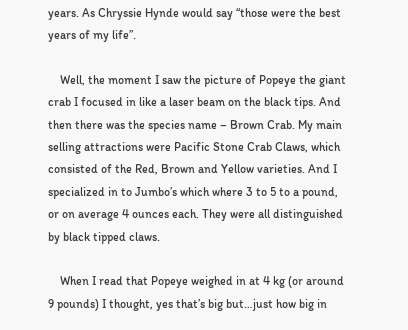years. As Chryssie Hynde would say “those were the best years of my life”.

    Well, the moment I saw the picture of Popeye the giant crab I focused in like a laser beam on the black tips. And then there was the species name – Brown Crab. My main selling attractions were Pacific Stone Crab Claws, which consisted of the Red, Brown and Yellow varieties. And I specialized in to Jumbo’s which where 3 to 5 to a pound, or on average 4 ounces each. They were all distinguished by black tipped claws.

    When I read that Popeye weighed in at 4 kg (or around 9 pounds) I thought, yes that’s big but…just how big in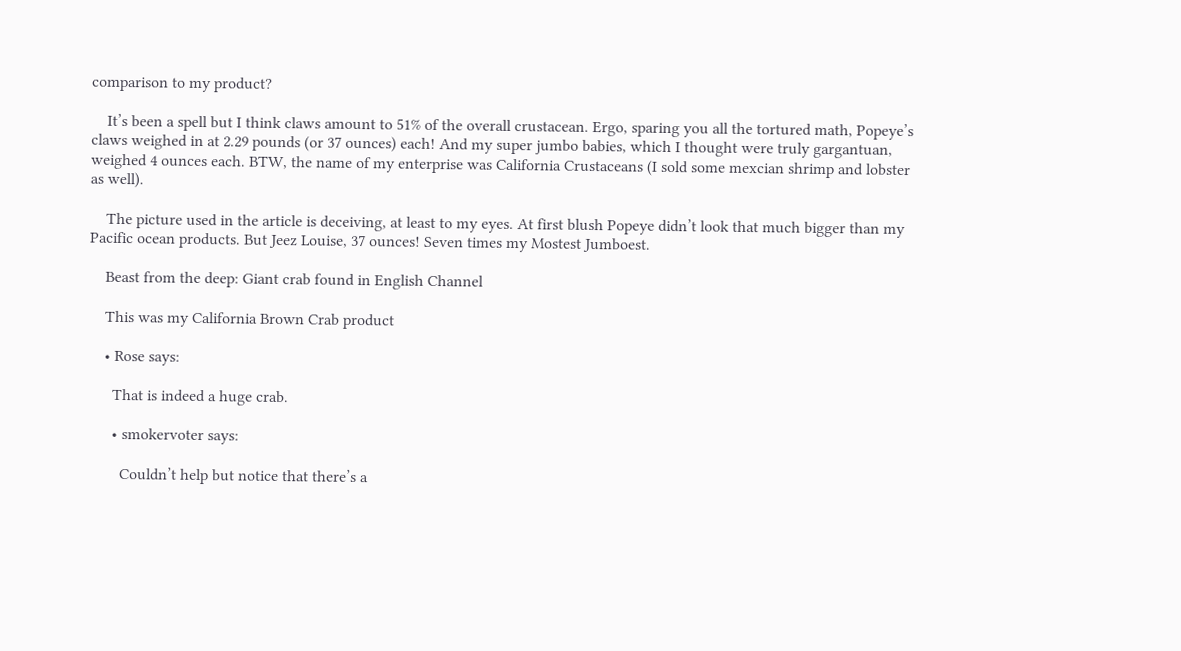comparison to my product?

    It’s been a spell but I think claws amount to 51% of the overall crustacean. Ergo, sparing you all the tortured math, Popeye’s claws weighed in at 2.29 pounds (or 37 ounces) each! And my super jumbo babies, which I thought were truly gargantuan, weighed 4 ounces each. BTW, the name of my enterprise was California Crustaceans (I sold some mexcian shrimp and lobster as well).

    The picture used in the article is deceiving, at least to my eyes. At first blush Popeye didn’t look that much bigger than my Pacific ocean products. But Jeez Louise, 37 ounces! Seven times my Mostest Jumboest.

    Beast from the deep: Giant crab found in English Channel

    This was my California Brown Crab product

    • Rose says:

      That is indeed a huge crab.

      • smokervoter says:

        Couldn’t help but notice that there’s a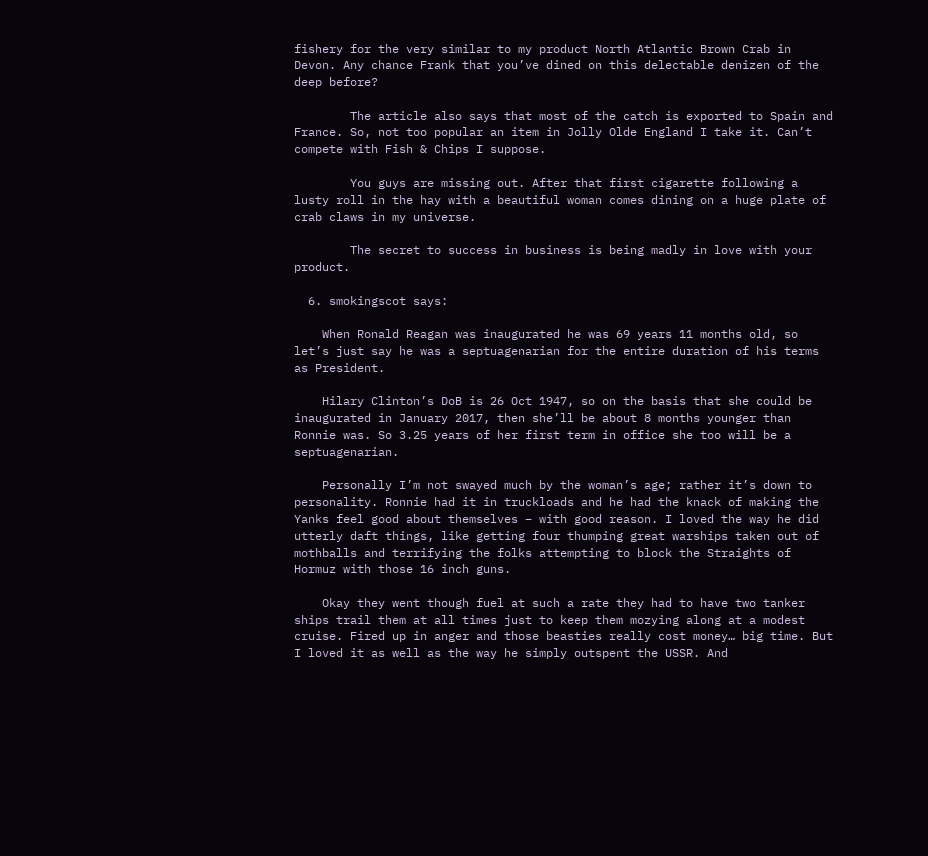fishery for the very similar to my product North Atlantic Brown Crab in Devon. Any chance Frank that you’ve dined on this delectable denizen of the deep before?

        The article also says that most of the catch is exported to Spain and France. So, not too popular an item in Jolly Olde England I take it. Can’t compete with Fish & Chips I suppose.

        You guys are missing out. After that first cigarette following a lusty roll in the hay with a beautiful woman comes dining on a huge plate of crab claws in my universe.

        The secret to success in business is being madly in love with your product.

  6. smokingscot says:

    When Ronald Reagan was inaugurated he was 69 years 11 months old, so let’s just say he was a septuagenarian for the entire duration of his terms as President.

    Hilary Clinton’s DoB is 26 Oct 1947, so on the basis that she could be inaugurated in January 2017, then she’ll be about 8 months younger than Ronnie was. So 3.25 years of her first term in office she too will be a septuagenarian.

    Personally I’m not swayed much by the woman’s age; rather it’s down to personality. Ronnie had it in truckloads and he had the knack of making the Yanks feel good about themselves – with good reason. I loved the way he did utterly daft things, like getting four thumping great warships taken out of mothballs and terrifying the folks attempting to block the Straights of Hormuz with those 16 inch guns.

    Okay they went though fuel at such a rate they had to have two tanker ships trail them at all times just to keep them mozying along at a modest cruise. Fired up in anger and those beasties really cost money… big time. But I loved it as well as the way he simply outspent the USSR. And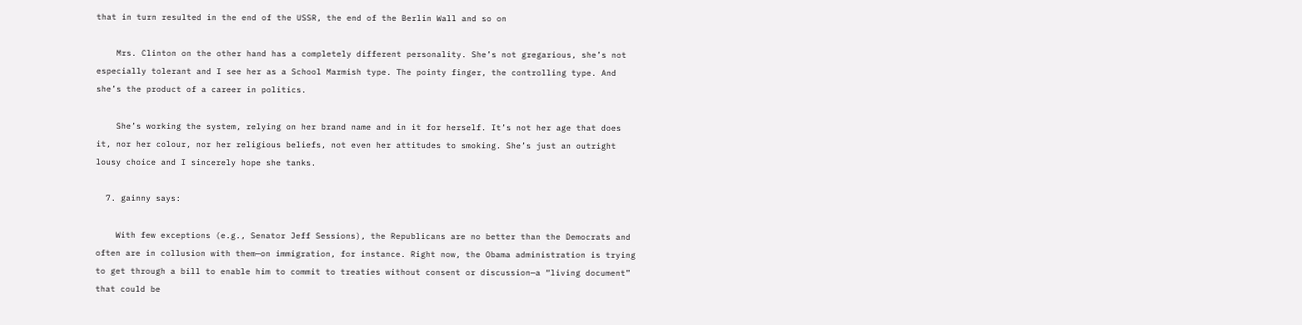that in turn resulted in the end of the USSR, the end of the Berlin Wall and so on

    Mrs. Clinton on the other hand has a completely different personality. She’s not gregarious, she’s not especially tolerant and I see her as a School Marmish type. The pointy finger, the controlling type. And she’s the product of a career in politics.

    She’s working the system, relying on her brand name and in it for herself. It’s not her age that does it, nor her colour, nor her religious beliefs, not even her attitudes to smoking. She’s just an outright lousy choice and I sincerely hope she tanks.

  7. gainny says:

    With few exceptions (e.g., Senator Jeff Sessions), the Republicans are no better than the Democrats and often are in collusion with them—on immigration, for instance. Right now, the Obama administration is trying to get through a bill to enable him to commit to treaties without consent or discussion—a “living document” that could be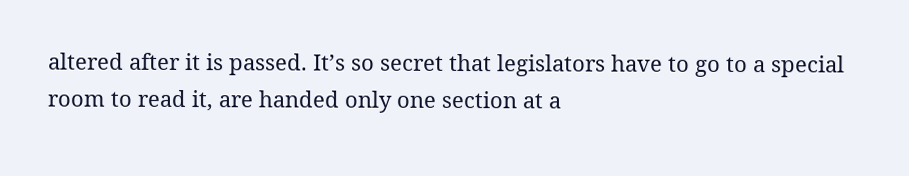altered after it is passed. It’s so secret that legislators have to go to a special room to read it, are handed only one section at a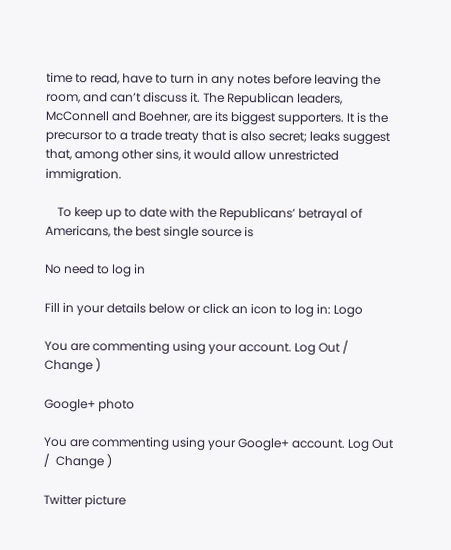time to read, have to turn in any notes before leaving the room, and can’t discuss it. The Republican leaders, McConnell and Boehner, are its biggest supporters. It is the precursor to a trade treaty that is also secret; leaks suggest that, among other sins, it would allow unrestricted immigration.

    To keep up to date with the Republicans’ betrayal of Americans, the best single source is

No need to log in

Fill in your details below or click an icon to log in: Logo

You are commenting using your account. Log Out /  Change )

Google+ photo

You are commenting using your Google+ account. Log Out /  Change )

Twitter picture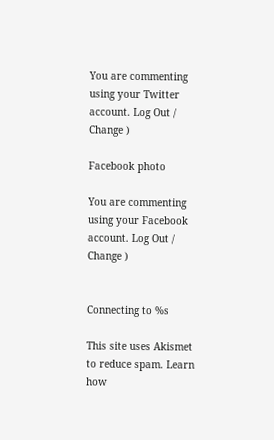You are commenting using your Twitter account. Log Out /  Change )

Facebook photo

You are commenting using your Facebook account. Log Out /  Change )


Connecting to %s

This site uses Akismet to reduce spam. Learn how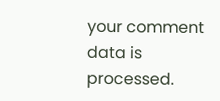your comment data is processed.